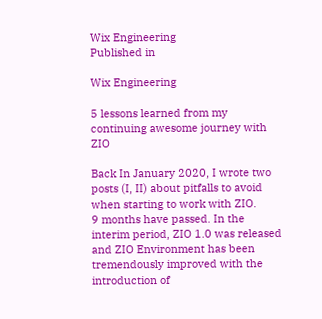Wix Engineering
Published in

Wix Engineering

5 lessons learned from my continuing awesome journey with ZIO

Back In January 2020, I wrote two posts (I, II) about pitfalls to avoid when starting to work with ZIO.
9 months have passed. In the interim period, ZIO 1.0 was released and ZIO Environment has been tremendously improved with the introduction of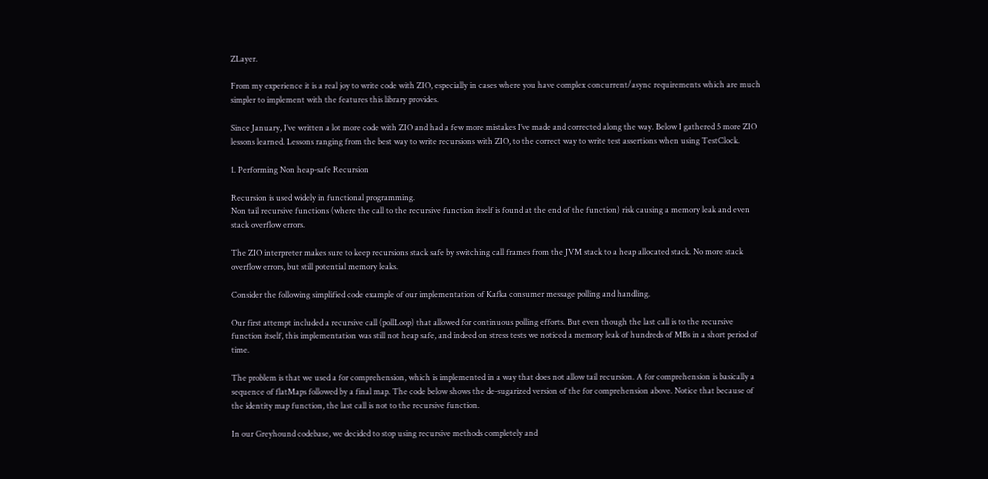ZLayer.

From my experience it is a real joy to write code with ZIO, especially in cases where you have complex concurrent/async requirements which are much simpler to implement with the features this library provides.

Since January, I’ve written a lot more code with ZIO and had a few more mistakes I’ve made and corrected along the way. Below I gathered 5 more ZIO lessons learned. Lessons ranging from the best way to write recursions with ZIO, to the correct way to write test assertions when using TestClock.

1. Performing Non heap-safe Recursion

Recursion is used widely in functional programming.
Non tail recursive functions (where the call to the recursive function itself is found at the end of the function) risk causing a memory leak and even stack overflow errors.

The ZIO interpreter makes sure to keep recursions stack safe by switching call frames from the JVM stack to a heap allocated stack. No more stack overflow errors, but still potential memory leaks.

Consider the following simplified code example of our implementation of Kafka consumer message polling and handling.

Our first attempt included a recursive call (pollLoop) that allowed for continuous polling efforts. But even though the last call is to the recursive function itself, this implementation was still not heap safe, and indeed on stress tests we noticed a memory leak of hundreds of MBs in a short period of time.

The problem is that we used a for comprehension, which is implemented in a way that does not allow tail recursion. A for comprehension is basically a sequence of flatMaps followed by a final map. The code below shows the de-sugarized version of the for comprehension above. Notice that because of the identity map function, the last call is not to the recursive function.

In our Greyhound codebase, we decided to stop using recursive methods completely and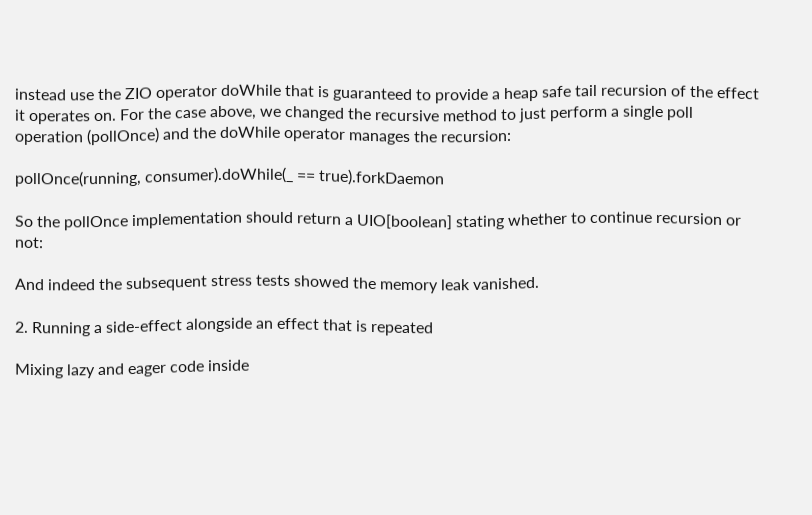instead use the ZIO operator doWhile that is guaranteed to provide a heap safe tail recursion of the effect it operates on. For the case above, we changed the recursive method to just perform a single poll operation (pollOnce) and the doWhile operator manages the recursion:

pollOnce(running, consumer).doWhile(_ == true).forkDaemon

So the pollOnce implementation should return a UIO[boolean] stating whether to continue recursion or not:

And indeed the subsequent stress tests showed the memory leak vanished.

2. Running a side-effect alongside an effect that is repeated

Mixing lazy and eager code inside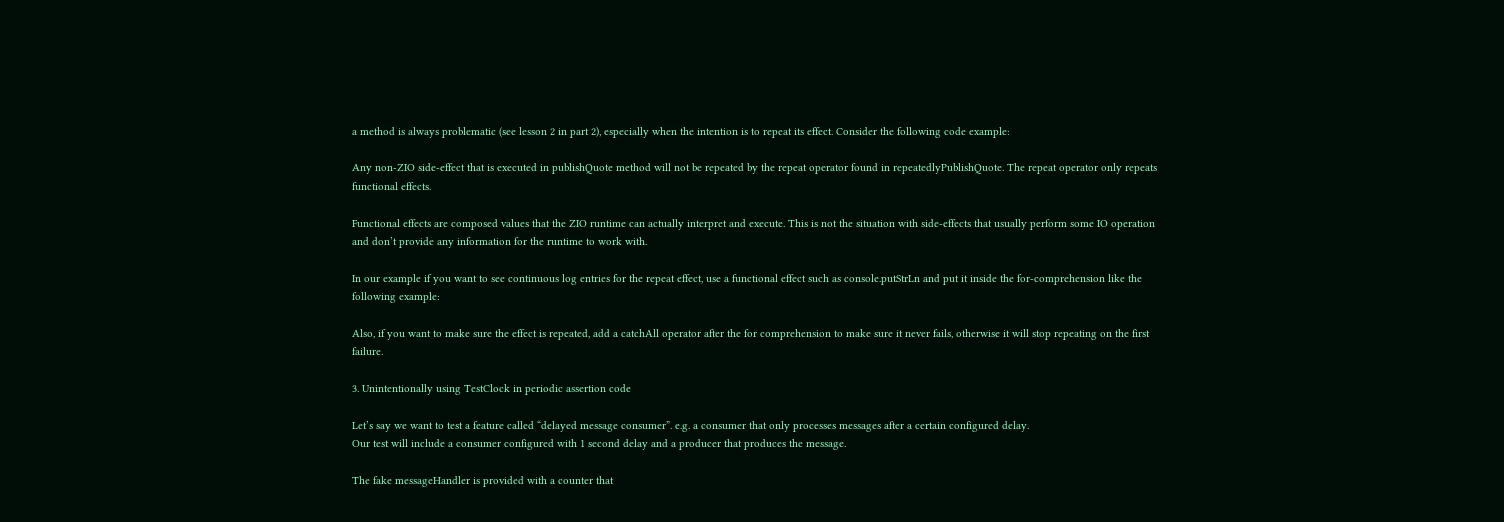a method is always problematic (see lesson 2 in part 2), especially when the intention is to repeat its effect. Consider the following code example:

Any non-ZIO side-effect that is executed in publishQuote method will not be repeated by the repeat operator found in repeatedlyPublishQuote. The repeat operator only repeats functional effects.

Functional effects are composed values that the ZIO runtime can actually interpret and execute. This is not the situation with side-effects that usually perform some IO operation and don’t provide any information for the runtime to work with.

In our example if you want to see continuous log entries for the repeat effect, use a functional effect such as console.putStrLn and put it inside the for-comprehension like the following example:

Also, if you want to make sure the effect is repeated, add a catchAll operator after the for comprehension to make sure it never fails, otherwise it will stop repeating on the first failure.

3. Unintentionally using TestClock in periodic assertion code

Let’s say we want to test a feature called “delayed message consumer”. e.g. a consumer that only processes messages after a certain configured delay.
Our test will include a consumer configured with 1 second delay and a producer that produces the message.

The fake messageHandler is provided with a counter that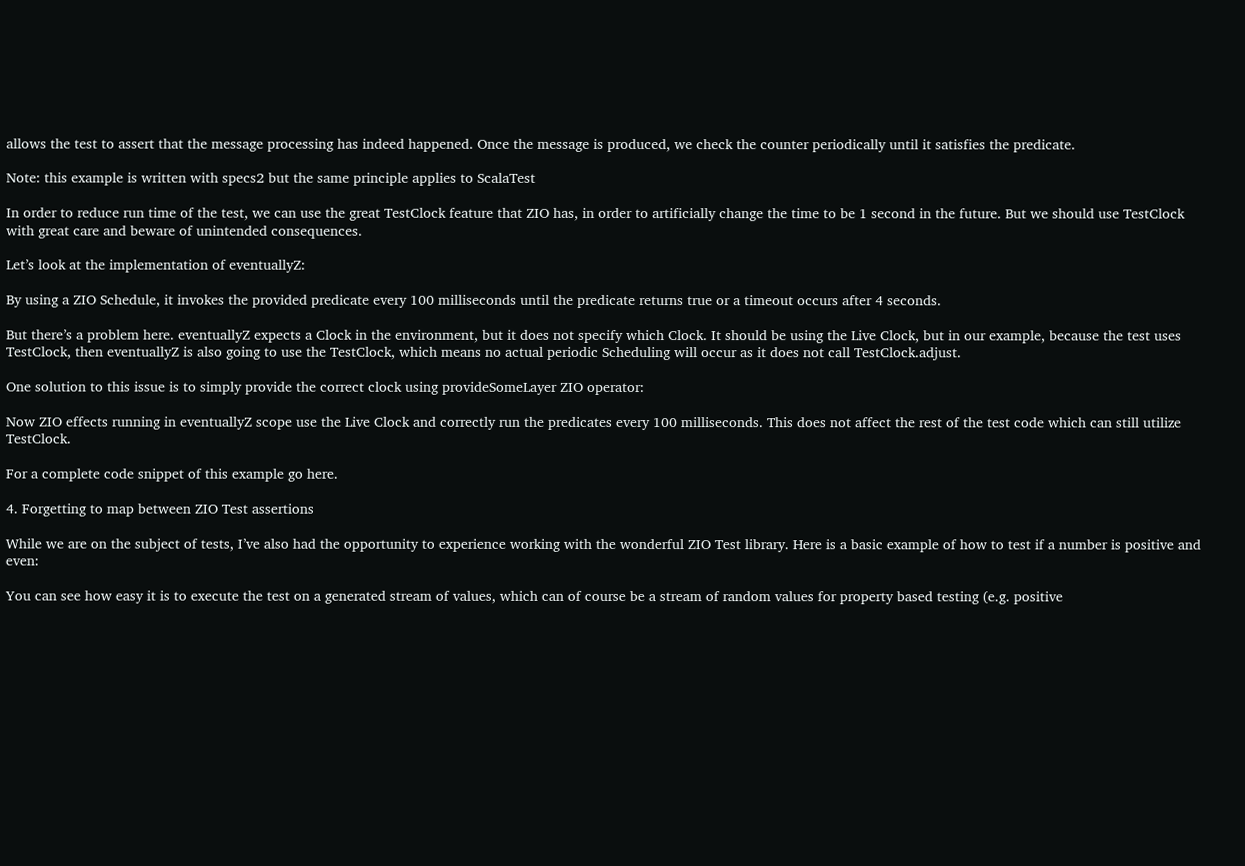allows the test to assert that the message processing has indeed happened. Once the message is produced, we check the counter periodically until it satisfies the predicate.

Note: this example is written with specs2 but the same principle applies to ScalaTest

In order to reduce run time of the test, we can use the great TestClock feature that ZIO has, in order to artificially change the time to be 1 second in the future. But we should use TestClock with great care and beware of unintended consequences.

Let’s look at the implementation of eventuallyZ:

By using a ZIO Schedule, it invokes the provided predicate every 100 milliseconds until the predicate returns true or a timeout occurs after 4 seconds.

But there’s a problem here. eventuallyZ expects a Clock in the environment, but it does not specify which Clock. It should be using the Live Clock, but in our example, because the test uses TestClock, then eventuallyZ is also going to use the TestClock, which means no actual periodic Scheduling will occur as it does not call TestClock.adjust.

One solution to this issue is to simply provide the correct clock using provideSomeLayer ZIO operator:

Now ZIO effects running in eventuallyZ scope use the Live Clock and correctly run the predicates every 100 milliseconds. This does not affect the rest of the test code which can still utilize TestClock.

For a complete code snippet of this example go here.

4. Forgetting to map between ZIO Test assertions

While we are on the subject of tests, I’ve also had the opportunity to experience working with the wonderful ZIO Test library. Here is a basic example of how to test if a number is positive and even:

You can see how easy it is to execute the test on a generated stream of values, which can of course be a stream of random values for property based testing (e.g. positive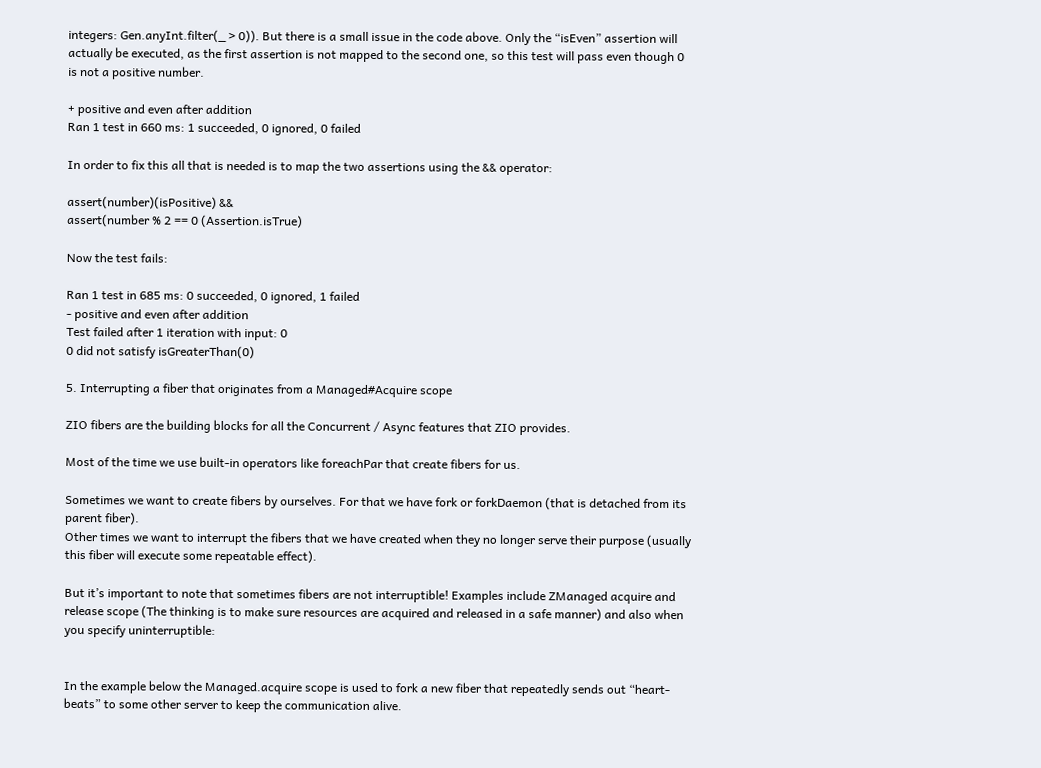integers: Gen.anyInt.filter(_ > 0)). But there is a small issue in the code above. Only the “isEven” assertion will actually be executed, as the first assertion is not mapped to the second one, so this test will pass even though 0 is not a positive number.

+ positive and even after addition
Ran 1 test in 660 ms: 1 succeeded, 0 ignored, 0 failed

In order to fix this all that is needed is to map the two assertions using the && operator:

assert(number)(isPositive) &&
assert(number % 2 == 0 (Assertion.isTrue)

Now the test fails:

Ran 1 test in 685 ms: 0 succeeded, 0 ignored, 1 failed
- positive and even after addition
Test failed after 1 iteration with input: 0
0 did not satisfy isGreaterThan(0)

5. Interrupting a fiber that originates from a Managed#Acquire scope

ZIO fibers are the building blocks for all the Concurrent / Async features that ZIO provides.

Most of the time we use built-in operators like foreachPar that create fibers for us.

Sometimes we want to create fibers by ourselves. For that we have fork or forkDaemon (that is detached from its parent fiber).
Other times we want to interrupt the fibers that we have created when they no longer serve their purpose (usually this fiber will execute some repeatable effect).

But it’s important to note that sometimes fibers are not interruptible! Examples include ZManaged acquire and release scope (The thinking is to make sure resources are acquired and released in a safe manner) and also when you specify uninterruptible:


In the example below the Managed.acquire scope is used to fork a new fiber that repeatedly sends out “heart-beats” to some other server to keep the communication alive.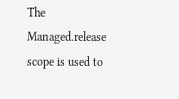The Managed.release scope is used to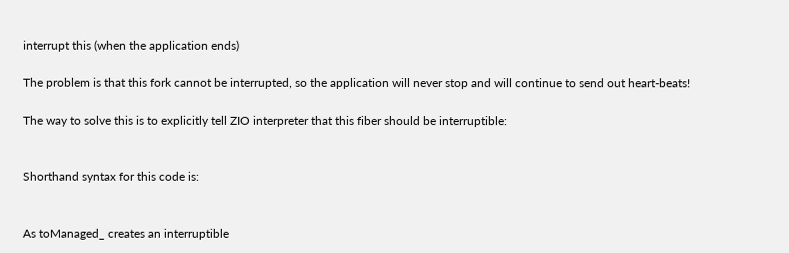interrupt this (when the application ends)

The problem is that this fork cannot be interrupted, so the application will never stop and will continue to send out heart-beats!

The way to solve this is to explicitly tell ZIO interpreter that this fiber should be interruptible:


Shorthand syntax for this code is:


As toManaged_ creates an interruptible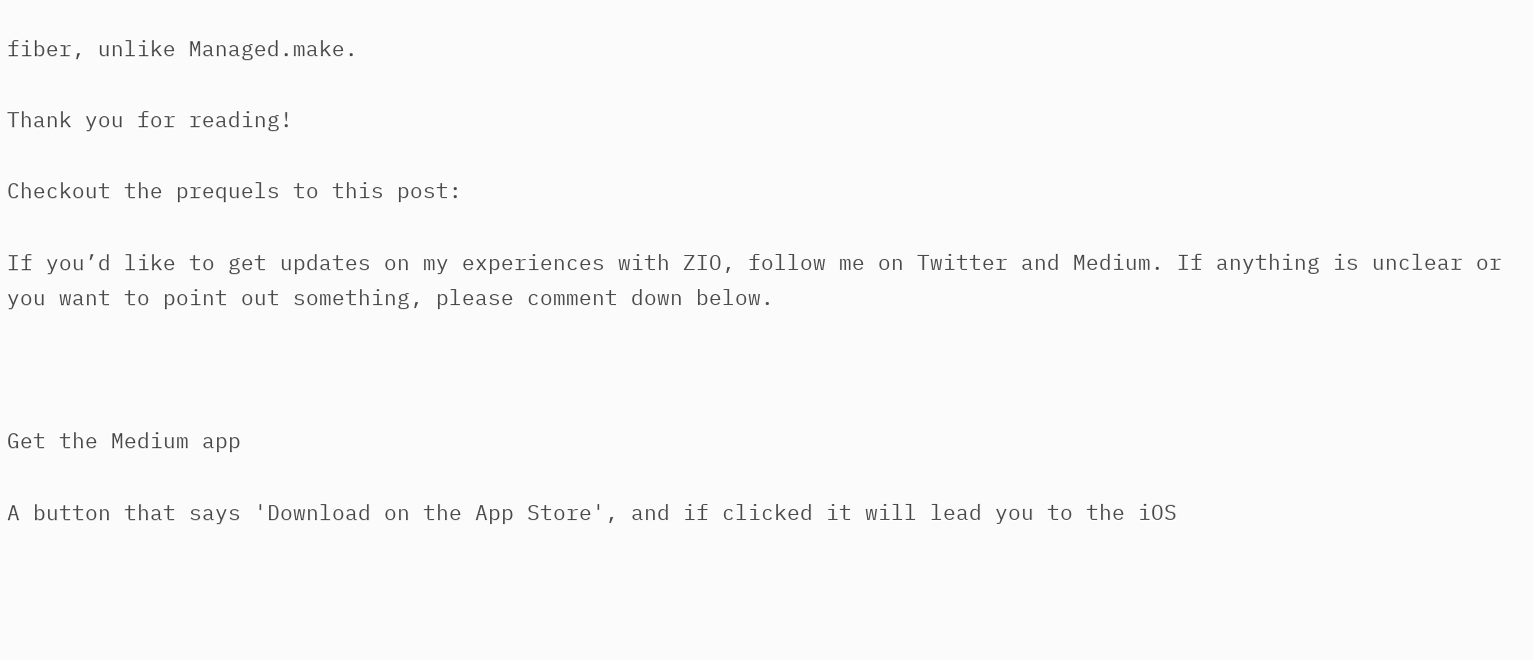fiber, unlike Managed.make.

Thank you for reading!

Checkout the prequels to this post:

If you’d like to get updates on my experiences with ZIO, follow me on Twitter and Medium. If anything is unclear or you want to point out something, please comment down below.



Get the Medium app

A button that says 'Download on the App Store', and if clicked it will lead you to the iOS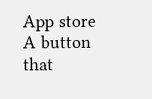App store
A button that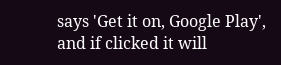says 'Get it on, Google Play', and if clicked it will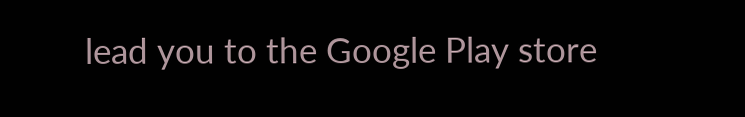lead you to the Google Play store